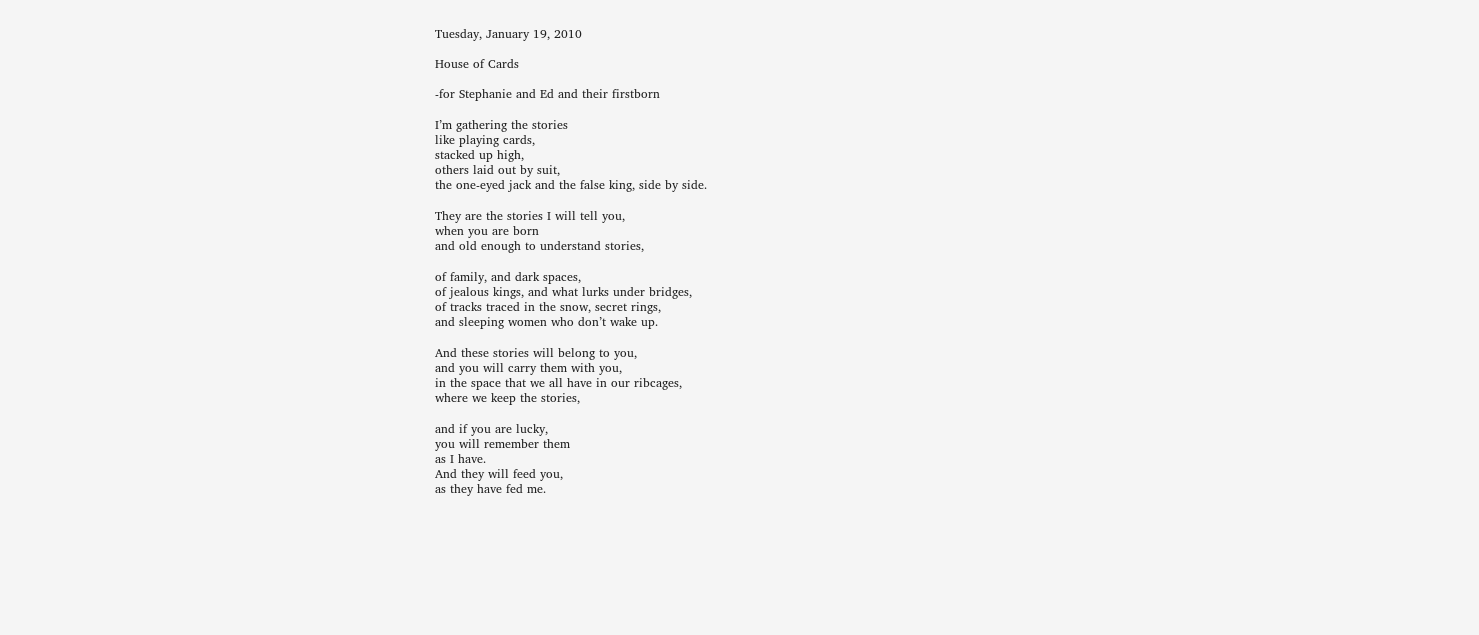Tuesday, January 19, 2010

House of Cards

-for Stephanie and Ed and their firstborn

I’m gathering the stories
like playing cards,
stacked up high,
others laid out by suit,
the one-eyed jack and the false king, side by side.

They are the stories I will tell you,
when you are born
and old enough to understand stories,

of family, and dark spaces,
of jealous kings, and what lurks under bridges,
of tracks traced in the snow, secret rings,
and sleeping women who don’t wake up.

And these stories will belong to you,
and you will carry them with you,
in the space that we all have in our ribcages,
where we keep the stories,

and if you are lucky,
you will remember them
as I have.
And they will feed you,
as they have fed me.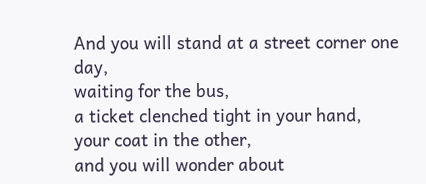And you will stand at a street corner one day,
waiting for the bus,
a ticket clenched tight in your hand,
your coat in the other,
and you will wonder about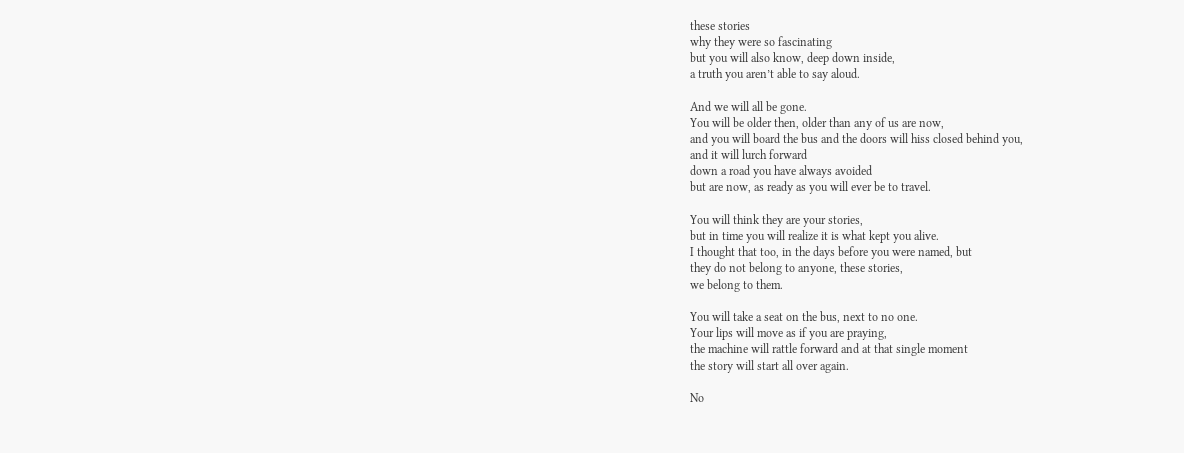these stories
why they were so fascinating
but you will also know, deep down inside,
a truth you aren’t able to say aloud.

And we will all be gone.
You will be older then, older than any of us are now,
and you will board the bus and the doors will hiss closed behind you,
and it will lurch forward
down a road you have always avoided
but are now, as ready as you will ever be to travel.

You will think they are your stories,
but in time you will realize it is what kept you alive.
I thought that too, in the days before you were named, but
they do not belong to anyone, these stories,
we belong to them.

You will take a seat on the bus, next to no one.
Your lips will move as if you are praying,
the machine will rattle forward and at that single moment
the story will start all over again.

No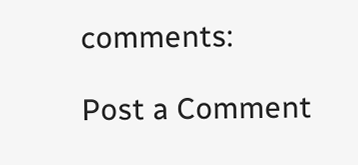comments:

Post a Comment